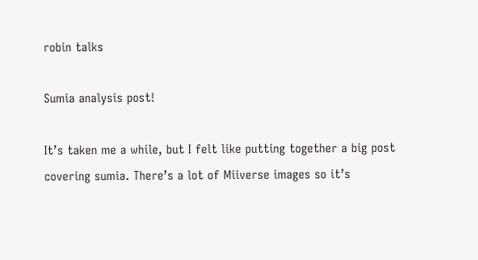robin talks

Sumia analysis post!

It’s taken me a while, but I felt like putting together a big post covering sumia. There’s a lot of Miiverse images so it’s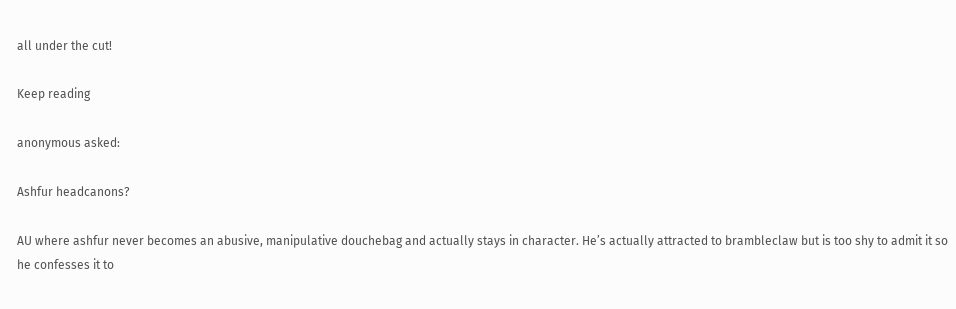all under the cut!

Keep reading

anonymous asked:

Ashfur headcanons?

AU where ashfur never becomes an abusive, manipulative douchebag and actually stays in character. He’s actually attracted to brambleclaw but is too shy to admit it so he confesses it to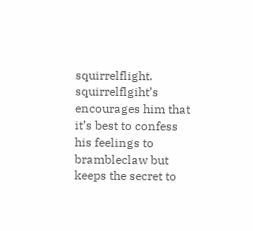squirrelflight. squirrelflgiht’s encourages him that it’s best to confess his feelings to brambleclaw but keeps the secret to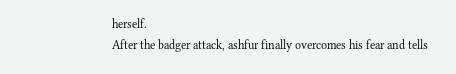herself.
After the badger attack, ashfur finally overcomes his fear and tells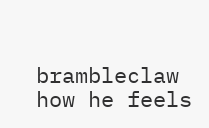brambleclaw how he feels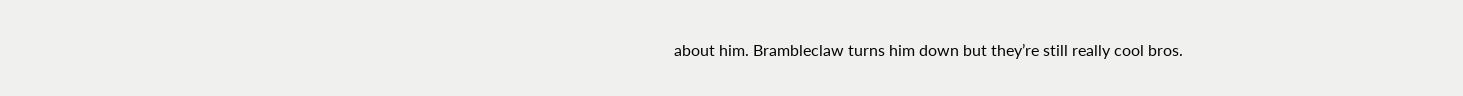about him. Brambleclaw turns him down but they’re still really cool bros.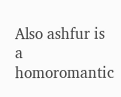Also ashfur is a homoromantic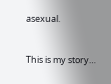asexual.


This is my story…